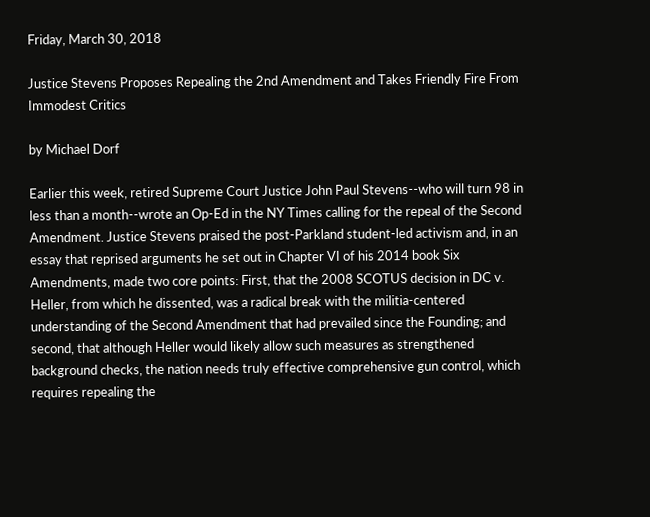Friday, March 30, 2018

Justice Stevens Proposes Repealing the 2nd Amendment and Takes Friendly Fire From Immodest Critics

by Michael Dorf

Earlier this week, retired Supreme Court Justice John Paul Stevens--who will turn 98 in less than a month--wrote an Op-Ed in the NY Times calling for the repeal of the Second Amendment. Justice Stevens praised the post-Parkland student-led activism and, in an essay that reprised arguments he set out in Chapter VI of his 2014 book Six Amendments, made two core points: First, that the 2008 SCOTUS decision in DC v. Heller, from which he dissented, was a radical break with the militia-centered understanding of the Second Amendment that had prevailed since the Founding; and second, that although Heller would likely allow such measures as strengthened background checks, the nation needs truly effective comprehensive gun control, which requires repealing the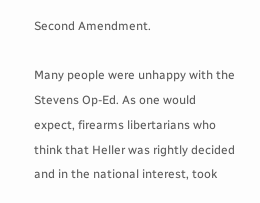Second Amendment.

Many people were unhappy with the Stevens Op-Ed. As one would expect, firearms libertarians who think that Heller was rightly decided and in the national interest, took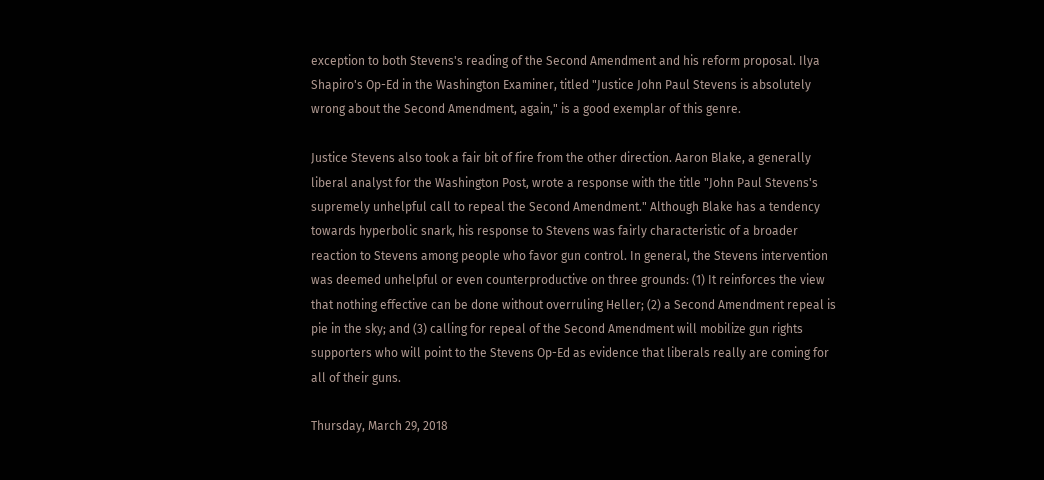exception to both Stevens's reading of the Second Amendment and his reform proposal. Ilya Shapiro's Op-Ed in the Washington Examiner, titled "Justice John Paul Stevens is absolutely wrong about the Second Amendment, again," is a good exemplar of this genre.

Justice Stevens also took a fair bit of fire from the other direction. Aaron Blake, a generally liberal analyst for the Washington Post, wrote a response with the title "John Paul Stevens's supremely unhelpful call to repeal the Second Amendment." Although Blake has a tendency towards hyperbolic snark, his response to Stevens was fairly characteristic of a broader reaction to Stevens among people who favor gun control. In general, the Stevens intervention was deemed unhelpful or even counterproductive on three grounds: (1) It reinforces the view that nothing effective can be done without overruling Heller; (2) a Second Amendment repeal is pie in the sky; and (3) calling for repeal of the Second Amendment will mobilize gun rights supporters who will point to the Stevens Op-Ed as evidence that liberals really are coming for all of their guns.

Thursday, March 29, 2018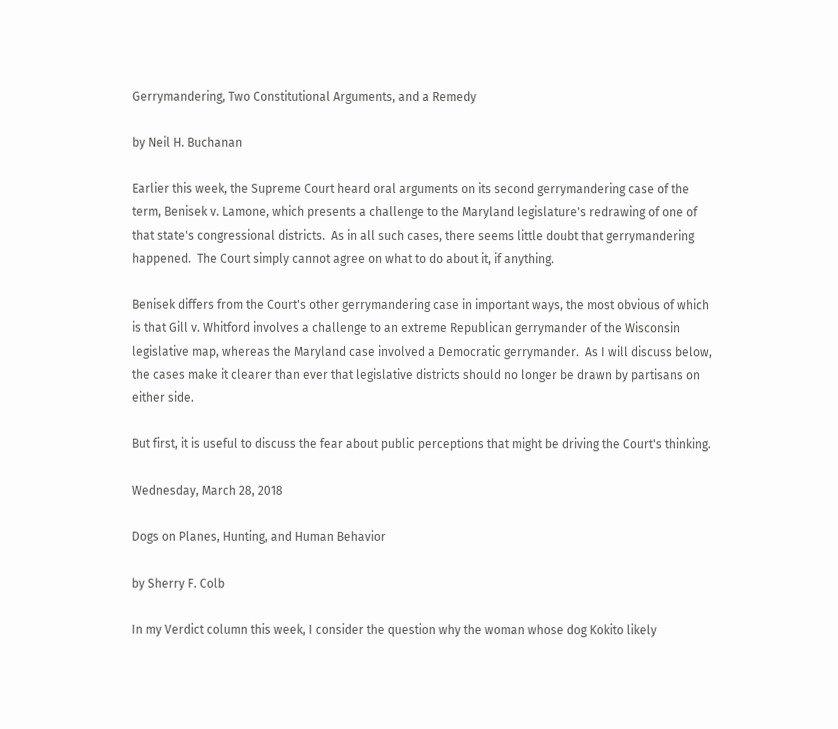Gerrymandering, Two Constitutional Arguments, and a Remedy

by Neil H. Buchanan

Earlier this week, the Supreme Court heard oral arguments on its second gerrymandering case of the term, Benisek v. Lamone, which presents a challenge to the Maryland legislature's redrawing of one of that state's congressional districts.  As in all such cases, there seems little doubt that gerrymandering happened.  The Court simply cannot agree on what to do about it, if anything.

Benisek differs from the Court's other gerrymandering case in important ways, the most obvious of which is that Gill v. Whitford involves a challenge to an extreme Republican gerrymander of the Wisconsin legislative map, whereas the Maryland case involved a Democratic gerrymander.  As I will discuss below, the cases make it clearer than ever that legislative districts should no longer be drawn by partisans on either side.

But first, it is useful to discuss the fear about public perceptions that might be driving the Court's thinking.

Wednesday, March 28, 2018

Dogs on Planes, Hunting, and Human Behavior

by Sherry F. Colb

In my Verdict column this week, I consider the question why the woman whose dog Kokito likely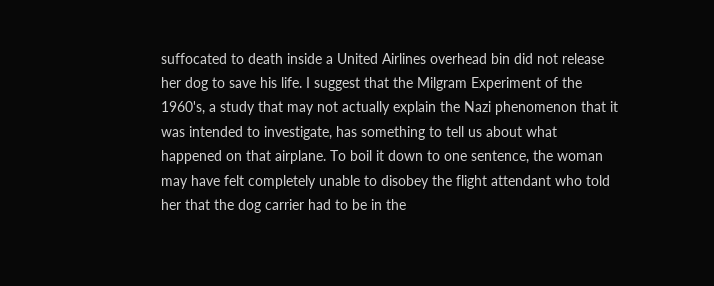suffocated to death inside a United Airlines overhead bin did not release her dog to save his life. I suggest that the Milgram Experiment of the 1960's, a study that may not actually explain the Nazi phenomenon that it was intended to investigate, has something to tell us about what happened on that airplane. To boil it down to one sentence, the woman may have felt completely unable to disobey the flight attendant who told her that the dog carrier had to be in the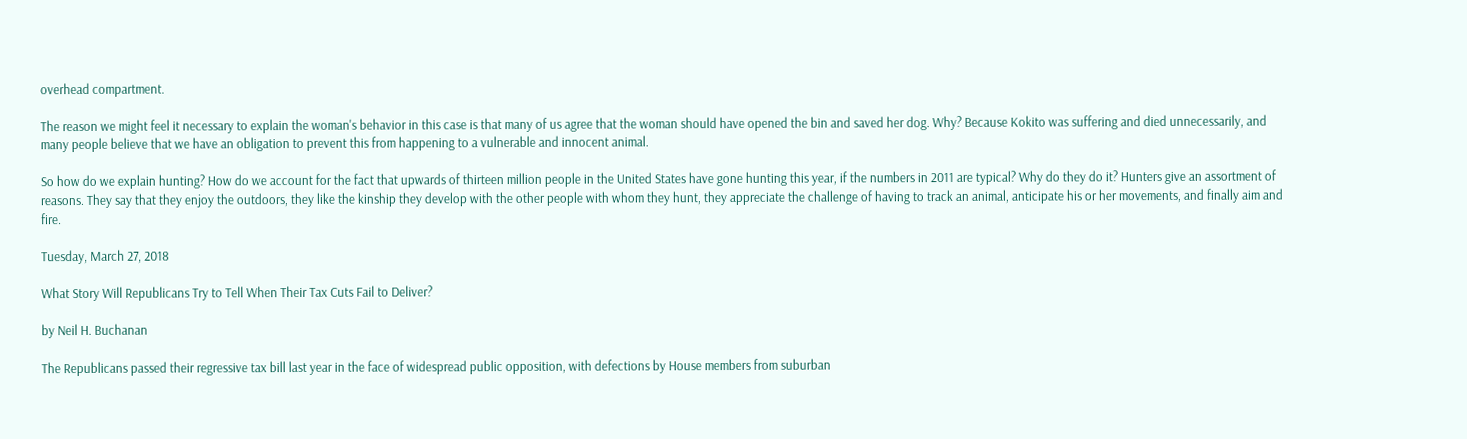overhead compartment.

The reason we might feel it necessary to explain the woman's behavior in this case is that many of us agree that the woman should have opened the bin and saved her dog. Why? Because Kokito was suffering and died unnecessarily, and many people believe that we have an obligation to prevent this from happening to a vulnerable and innocent animal.

So how do we explain hunting? How do we account for the fact that upwards of thirteen million people in the United States have gone hunting this year, if the numbers in 2011 are typical? Why do they do it? Hunters give an assortment of reasons. They say that they enjoy the outdoors, they like the kinship they develop with the other people with whom they hunt, they appreciate the challenge of having to track an animal, anticipate his or her movements, and finally aim and fire.

Tuesday, March 27, 2018

What Story Will Republicans Try to Tell When Their Tax Cuts Fail to Deliver?

by Neil H. Buchanan

The Republicans passed their regressive tax bill last year in the face of widespread public opposition, with defections by House members from suburban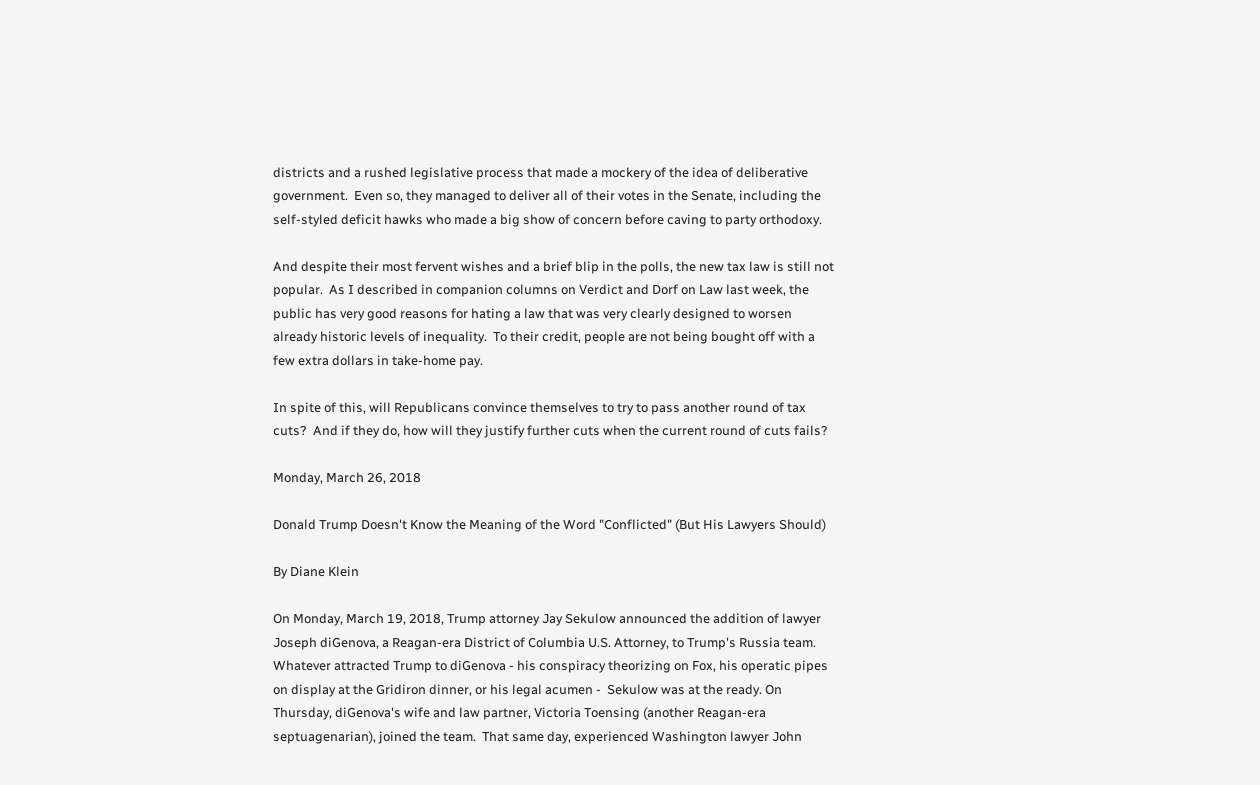districts and a rushed legislative process that made a mockery of the idea of deliberative government.  Even so, they managed to deliver all of their votes in the Senate, including the self-styled deficit hawks who made a big show of concern before caving to party orthodoxy.

And despite their most fervent wishes and a brief blip in the polls, the new tax law is still not popular.  As I described in companion columns on Verdict and Dorf on Law last week, the public has very good reasons for hating a law that was very clearly designed to worsen already historic levels of inequality.  To their credit, people are not being bought off with a few extra dollars in take-home pay.

In spite of this, will Republicans convince themselves to try to pass another round of tax cuts?  And if they do, how will they justify further cuts when the current round of cuts fails?

Monday, March 26, 2018

Donald Trump Doesn't Know the Meaning of the Word "Conflicted" (But His Lawyers Should)

By Diane Klein

On Monday, March 19, 2018, Trump attorney Jay Sekulow announced the addition of lawyer Joseph diGenova, a Reagan-era District of Columbia U.S. Attorney, to Trump's Russia team.  Whatever attracted Trump to diGenova - his conspiracy theorizing on Fox, his operatic pipes on display at the Gridiron dinner, or his legal acumen -  Sekulow was at the ready. On Thursday, diGenova's wife and law partner, Victoria Toensing (another Reagan-era septuagenarian), joined the team.  That same day, experienced Washington lawyer John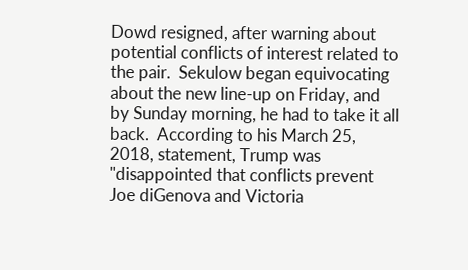Dowd resigned, after warning about potential conflicts of interest related to the pair.  Sekulow began equivocating about the new line-up on Friday, and by Sunday morning, he had to take it all back.  According to his March 25, 2018, statement, Trump was "disappointed that conflicts prevent Joe diGenova and Victoria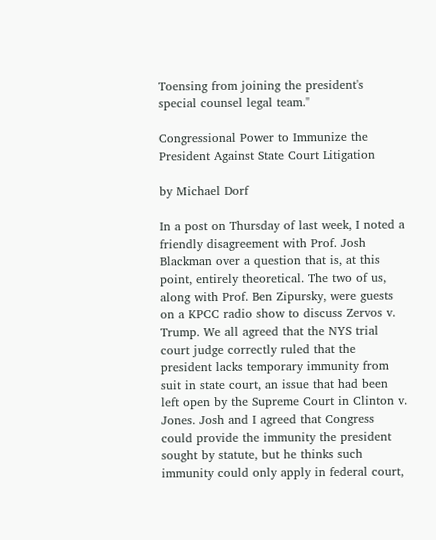Toensing from joining the president's special counsel legal team."

Congressional Power to Immunize the President Against State Court Litigation

by Michael Dorf

In a post on Thursday of last week, I noted a friendly disagreement with Prof. Josh Blackman over a question that is, at this point, entirely theoretical. The two of us, along with Prof. Ben Zipursky, were guests on a KPCC radio show to discuss Zervos v. Trump. We all agreed that the NYS trial court judge correctly ruled that the president lacks temporary immunity from suit in state court, an issue that had been left open by the Supreme Court in Clinton v. Jones. Josh and I agreed that Congress could provide the immunity the president sought by statute, but he thinks such immunity could only apply in federal court,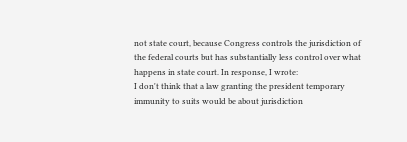not state court, because Congress controls the jurisdiction of the federal courts but has substantially less control over what happens in state court. In response, I wrote:
I don't think that a law granting the president temporary immunity to suits would be about jurisdiction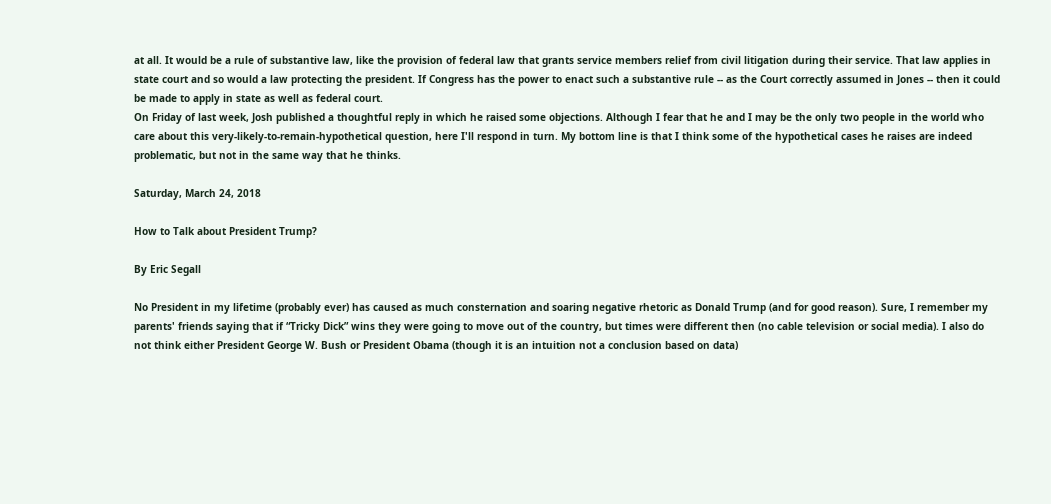at all. It would be a rule of substantive law, like the provision of federal law that grants service members relief from civil litigation during their service. That law applies in state court and so would a law protecting the president. If Congress has the power to enact such a substantive rule -- as the Court correctly assumed in Jones -- then it could be made to apply in state as well as federal court.
On Friday of last week, Josh published a thoughtful reply in which he raised some objections. Although I fear that he and I may be the only two people in the world who care about this very-likely-to-remain-hypothetical question, here I'll respond in turn. My bottom line is that I think some of the hypothetical cases he raises are indeed problematic, but not in the same way that he thinks.

Saturday, March 24, 2018

How to Talk about President Trump?

By Eric Segall

No President in my lifetime (probably ever) has caused as much consternation and soaring negative rhetoric as Donald Trump (and for good reason). Sure, I remember my parents' friends saying that if “Tricky Dick” wins they were going to move out of the country, but times were different then (no cable television or social media). I also do not think either President George W. Bush or President Obama (though it is an intuition not a conclusion based on data)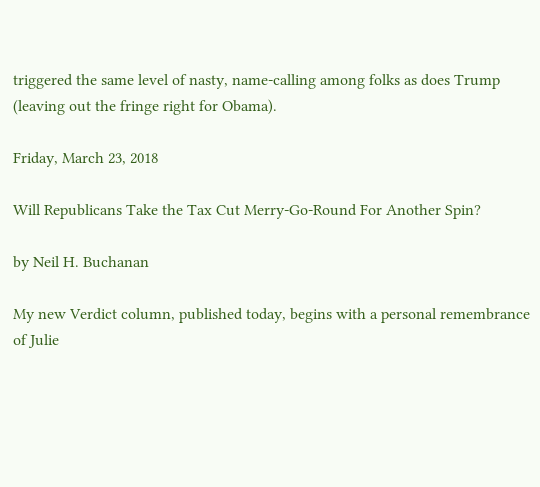triggered the same level of nasty, name-calling among folks as does Trump (leaving out the fringe right for Obama).

Friday, March 23, 2018

Will Republicans Take the Tax Cut Merry-Go-Round For Another Spin?

by Neil H. Buchanan

My new Verdict column, published today, begins with a personal remembrance of Julie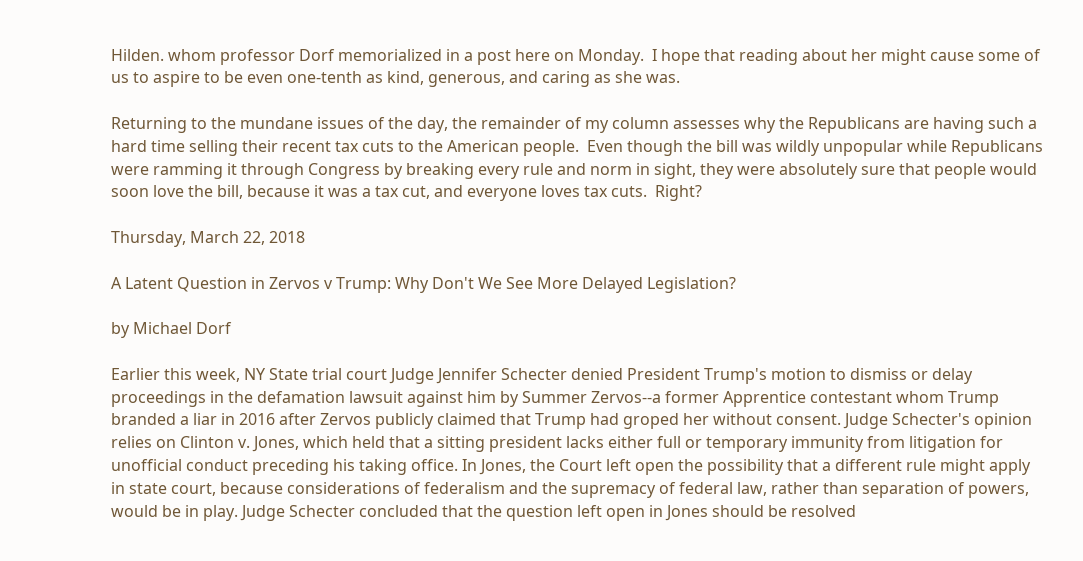Hilden. whom professor Dorf memorialized in a post here on Monday.  I hope that reading about her might cause some of us to aspire to be even one-tenth as kind, generous, and caring as she was.

Returning to the mundane issues of the day, the remainder of my column assesses why the Republicans are having such a hard time selling their recent tax cuts to the American people.  Even though the bill was wildly unpopular while Republicans were ramming it through Congress by breaking every rule and norm in sight, they were absolutely sure that people would soon love the bill, because it was a tax cut, and everyone loves tax cuts.  Right?

Thursday, March 22, 2018

A Latent Question in Zervos v Trump: Why Don't We See More Delayed Legislation?

by Michael Dorf

Earlier this week, NY State trial court Judge Jennifer Schecter denied President Trump's motion to dismiss or delay proceedings in the defamation lawsuit against him by Summer Zervos--a former Apprentice contestant whom Trump branded a liar in 2016 after Zervos publicly claimed that Trump had groped her without consent. Judge Schecter's opinion relies on Clinton v. Jones, which held that a sitting president lacks either full or temporary immunity from litigation for unofficial conduct preceding his taking office. In Jones, the Court left open the possibility that a different rule might apply in state court, because considerations of federalism and the supremacy of federal law, rather than separation of powers, would be in play. Judge Schecter concluded that the question left open in Jones should be resolved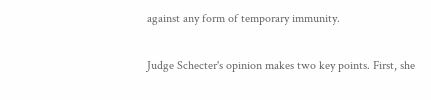against any form of temporary immunity.

Judge Schecter's opinion makes two key points. First, she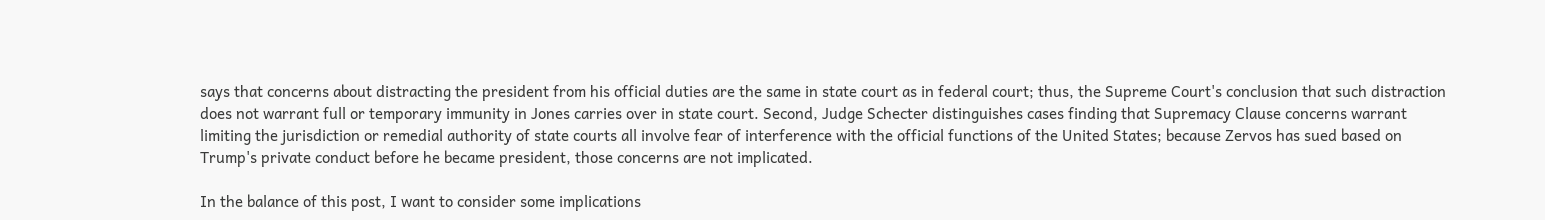says that concerns about distracting the president from his official duties are the same in state court as in federal court; thus, the Supreme Court's conclusion that such distraction does not warrant full or temporary immunity in Jones carries over in state court. Second, Judge Schecter distinguishes cases finding that Supremacy Clause concerns warrant limiting the jurisdiction or remedial authority of state courts all involve fear of interference with the official functions of the United States; because Zervos has sued based on Trump's private conduct before he became president, those concerns are not implicated.

In the balance of this post, I want to consider some implications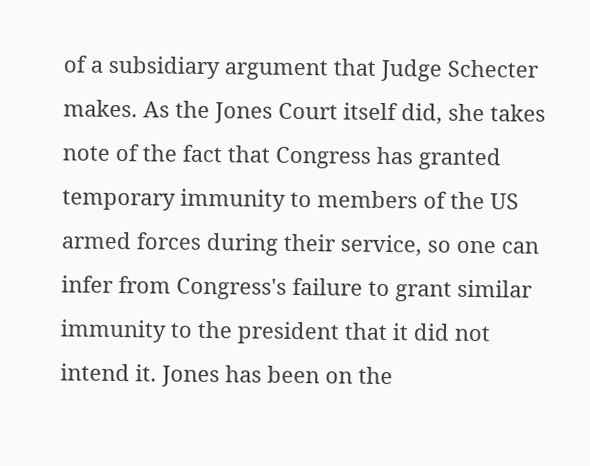of a subsidiary argument that Judge Schecter makes. As the Jones Court itself did, she takes note of the fact that Congress has granted temporary immunity to members of the US armed forces during their service, so one can infer from Congress's failure to grant similar immunity to the president that it did not intend it. Jones has been on the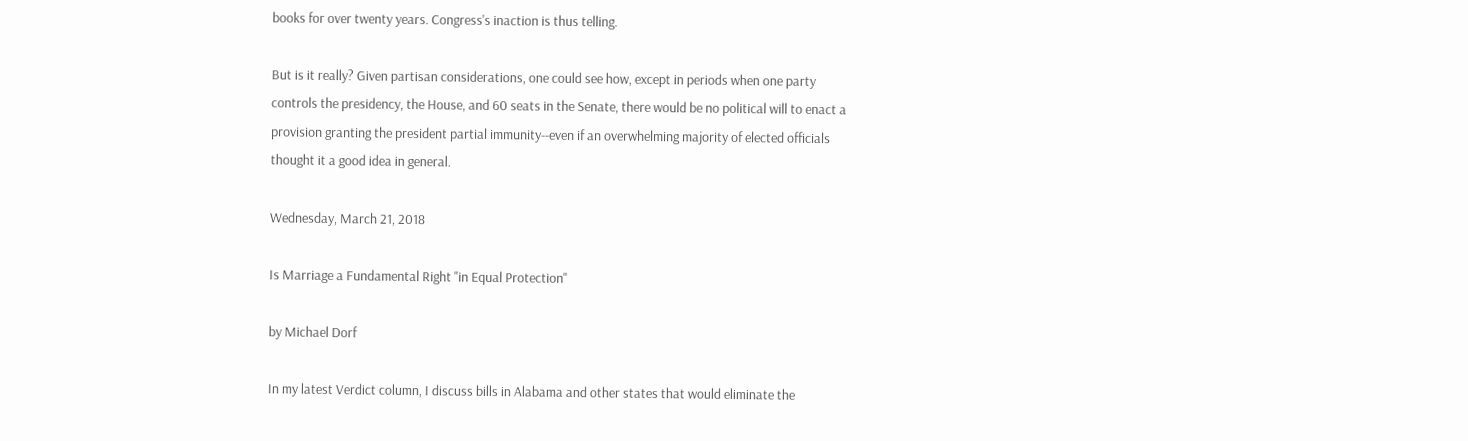books for over twenty years. Congress's inaction is thus telling.

But is it really? Given partisan considerations, one could see how, except in periods when one party controls the presidency, the House, and 60 seats in the Senate, there would be no political will to enact a provision granting the president partial immunity--even if an overwhelming majority of elected officials thought it a good idea in general.

Wednesday, March 21, 2018

Is Marriage a Fundamental Right "in Equal Protection"

by Michael Dorf

In my latest Verdict column, I discuss bills in Alabama and other states that would eliminate the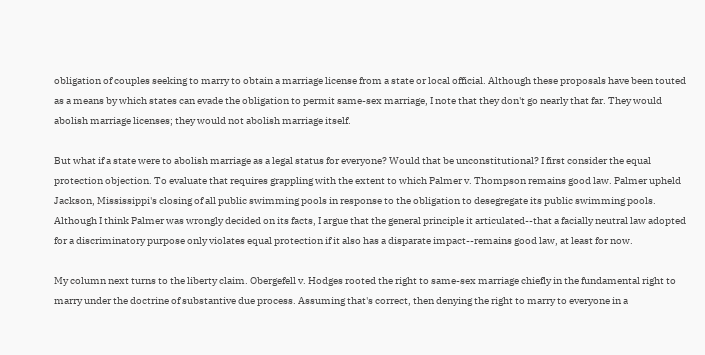obligation of couples seeking to marry to obtain a marriage license from a state or local official. Although these proposals have been touted as a means by which states can evade the obligation to permit same-sex marriage, I note that they don't go nearly that far. They would abolish marriage licenses; they would not abolish marriage itself.

But what if a state were to abolish marriage as a legal status for everyone? Would that be unconstitutional? I first consider the equal protection objection. To evaluate that requires grappling with the extent to which Palmer v. Thompson remains good law. Palmer upheld Jackson, Mississippi's closing of all public swimming pools in response to the obligation to desegregate its public swimming pools. Although I think Palmer was wrongly decided on its facts, I argue that the general principle it articulated--that a facially neutral law adopted for a discriminatory purpose only violates equal protection if it also has a disparate impact--remains good law, at least for now.

My column next turns to the liberty claim. Obergefell v. Hodges rooted the right to same-sex marriage chiefly in the fundamental right to marry under the doctrine of substantive due process. Assuming that's correct, then denying the right to marry to everyone in a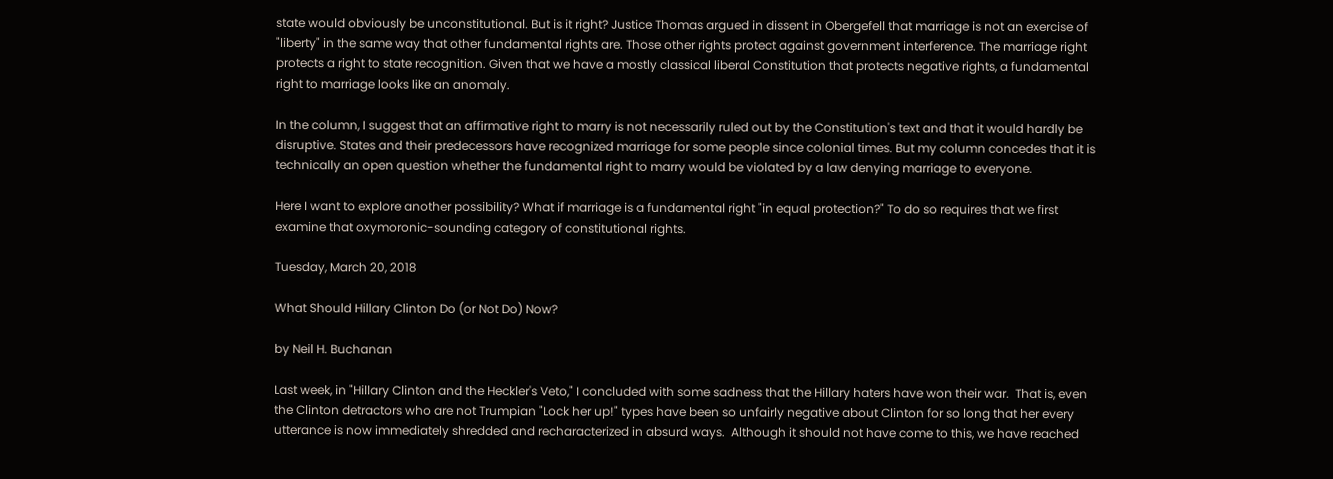state would obviously be unconstitutional. But is it right? Justice Thomas argued in dissent in Obergefell that marriage is not an exercise of "liberty" in the same way that other fundamental rights are. Those other rights protect against government interference. The marriage right protects a right to state recognition. Given that we have a mostly classical liberal Constitution that protects negative rights, a fundamental right to marriage looks like an anomaly.

In the column, I suggest that an affirmative right to marry is not necessarily ruled out by the Constitution's text and that it would hardly be disruptive. States and their predecessors have recognized marriage for some people since colonial times. But my column concedes that it is technically an open question whether the fundamental right to marry would be violated by a law denying marriage to everyone.

Here I want to explore another possibility? What if marriage is a fundamental right "in equal protection?" To do so requires that we first examine that oxymoronic-sounding category of constitutional rights.

Tuesday, March 20, 2018

What Should Hillary Clinton Do (or Not Do) Now?

by Neil H. Buchanan

Last week, in "Hillary Clinton and the Heckler's Veto," I concluded with some sadness that the Hillary haters have won their war.  That is, even the Clinton detractors who are not Trumpian "Lock her up!" types have been so unfairly negative about Clinton for so long that her every utterance is now immediately shredded and recharacterized in absurd ways.  Although it should not have come to this, we have reached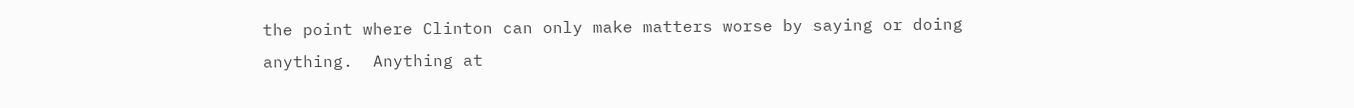the point where Clinton can only make matters worse by saying or doing anything.  Anything at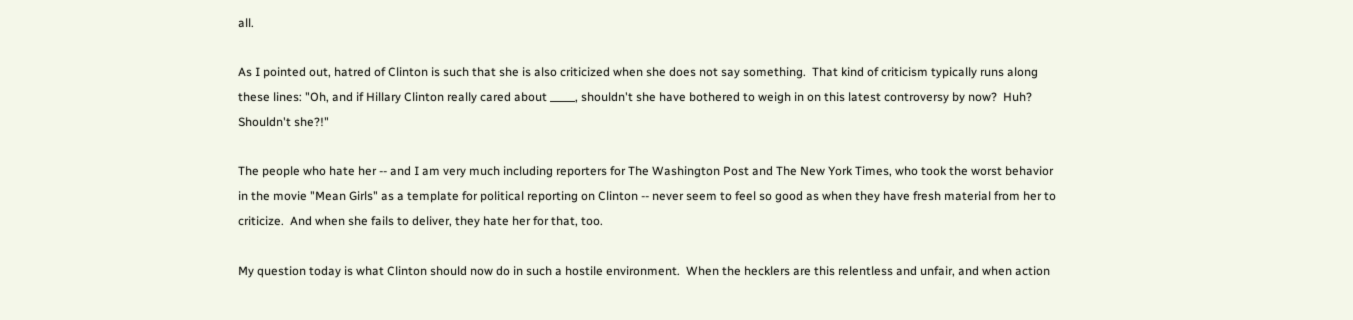all.

As I pointed out, hatred of Clinton is such that she is also criticized when she does not say something.  That kind of criticism typically runs along these lines: "Oh, and if Hillary Clinton really cared about _____, shouldn't she have bothered to weigh in on this latest controversy by now?  Huh?  Shouldn't she?!"

The people who hate her -- and I am very much including reporters for The Washington Post and The New York Times, who took the worst behavior in the movie "Mean Girls" as a template for political reporting on Clinton -- never seem to feel so good as when they have fresh material from her to criticize.  And when she fails to deliver, they hate her for that, too.

My question today is what Clinton should now do in such a hostile environment.  When the hecklers are this relentless and unfair, and when action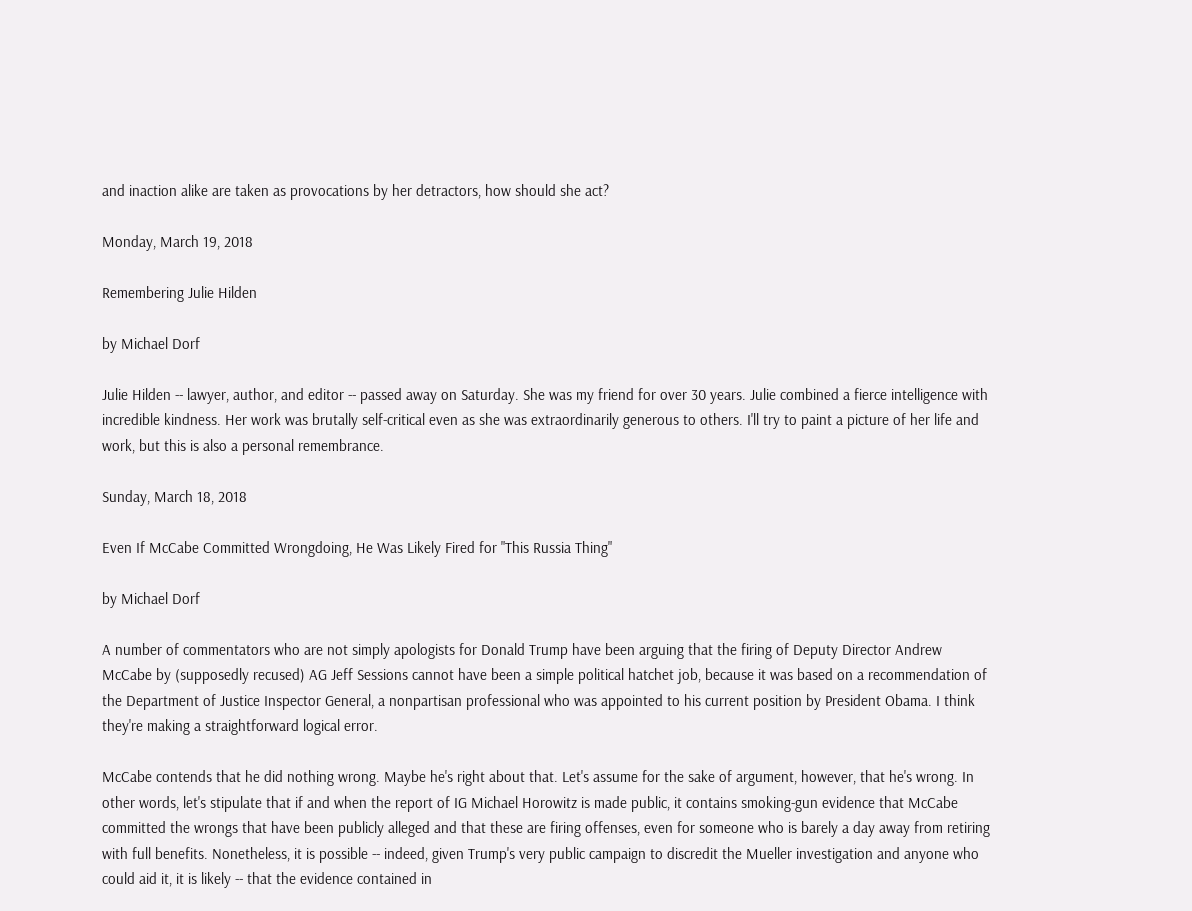and inaction alike are taken as provocations by her detractors, how should she act?

Monday, March 19, 2018

Remembering Julie Hilden

by Michael Dorf

Julie Hilden -- lawyer, author, and editor -- passed away on Saturday. She was my friend for over 30 years. Julie combined a fierce intelligence with incredible kindness. Her work was brutally self-critical even as she was extraordinarily generous to others. I'll try to paint a picture of her life and work, but this is also a personal remembrance.

Sunday, March 18, 2018

Even If McCabe Committed Wrongdoing, He Was Likely Fired for "This Russia Thing"

by Michael Dorf

A number of commentators who are not simply apologists for Donald Trump have been arguing that the firing of Deputy Director Andrew McCabe by (supposedly recused) AG Jeff Sessions cannot have been a simple political hatchet job, because it was based on a recommendation of the Department of Justice Inspector General, a nonpartisan professional who was appointed to his current position by President Obama. I think they're making a straightforward logical error.

McCabe contends that he did nothing wrong. Maybe he's right about that. Let's assume for the sake of argument, however, that he's wrong. In other words, let's stipulate that if and when the report of IG Michael Horowitz is made public, it contains smoking-gun evidence that McCabe committed the wrongs that have been publicly alleged and that these are firing offenses, even for someone who is barely a day away from retiring with full benefits. Nonetheless, it is possible -- indeed, given Trump's very public campaign to discredit the Mueller investigation and anyone who could aid it, it is likely -- that the evidence contained in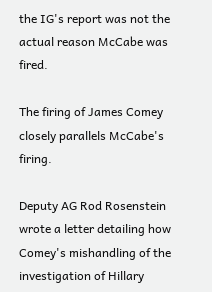the IG's report was not the actual reason McCabe was fired.

The firing of James Comey closely parallels McCabe's firing.

Deputy AG Rod Rosenstein wrote a letter detailing how Comey's mishandling of the investigation of Hillary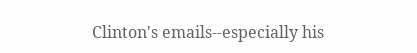Clinton's emails--especially his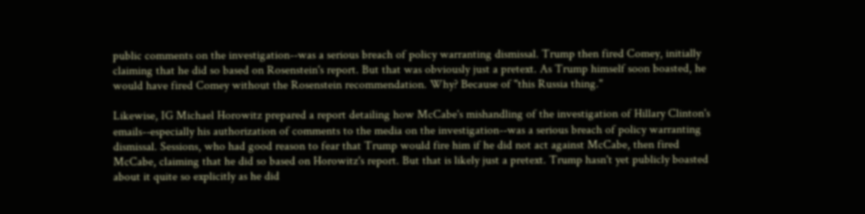public comments on the investigation--was a serious breach of policy warranting dismissal. Trump then fired Comey, initially claiming that he did so based on Rosenstein's report. But that was obviously just a pretext. As Trump himself soon boasted, he would have fired Comey without the Rosenstein recommendation. Why? Because of "this Russia thing."

Likewise, IG Michael Horowitz prepared a report detailing how McCabe's mishandling of the investigation of Hillary Clinton's emails--especially his authorization of comments to the media on the investigation--was a serious breach of policy warranting dismissal. Sessions, who had good reason to fear that Trump would fire him if he did not act against McCabe, then fired McCabe, claiming that he did so based on Horowitz's report. But that is likely just a pretext. Trump hasn't yet publicly boasted about it quite so explicitly as he did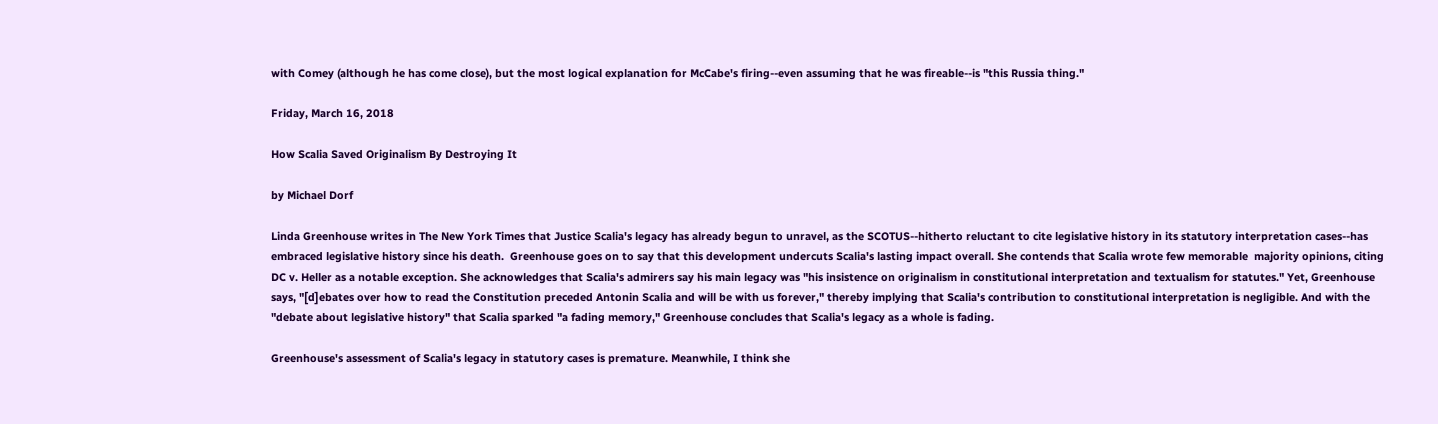with Comey (although he has come close), but the most logical explanation for McCabe's firing--even assuming that he was fireable--is "this Russia thing."

Friday, March 16, 2018

How Scalia Saved Originalism By Destroying It

by Michael Dorf

Linda Greenhouse writes in The New York Times that Justice Scalia's legacy has already begun to unravel, as the SCOTUS--hitherto reluctant to cite legislative history in its statutory interpretation cases--has embraced legislative history since his death.  Greenhouse goes on to say that this development undercuts Scalia's lasting impact overall. She contends that Scalia wrote few memorable  majority opinions, citing DC v. Heller as a notable exception. She acknowledges that Scalia's admirers say his main legacy was "his insistence on originalism in constitutional interpretation and textualism for statutes." Yet, Greenhouse says, "[d]ebates over how to read the Constitution preceded Antonin Scalia and will be with us forever," thereby implying that Scalia's contribution to constitutional interpretation is negligible. And with the "debate about legislative history" that Scalia sparked "a fading memory," Greenhouse concludes that Scalia's legacy as a whole is fading.

Greenhouse's assessment of Scalia's legacy in statutory cases is premature. Meanwhile, I think she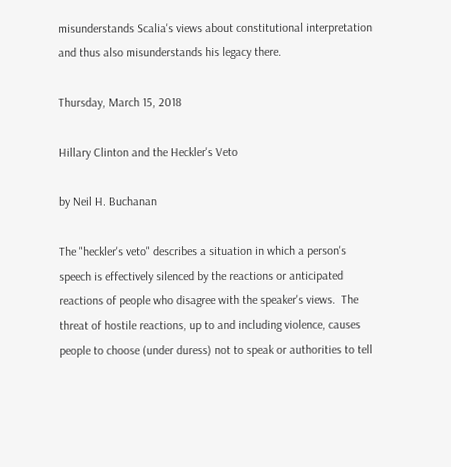misunderstands Scalia's views about constitutional interpretation and thus also misunderstands his legacy there.

Thursday, March 15, 2018

Hillary Clinton and the Heckler's Veto

by Neil H. Buchanan

The "heckler's veto" describes a situation in which a person's speech is effectively silenced by the reactions or anticipated reactions of people who disagree with the speaker's views.  The threat of hostile reactions, up to and including violence, causes people to choose (under duress) not to speak or authorities to tell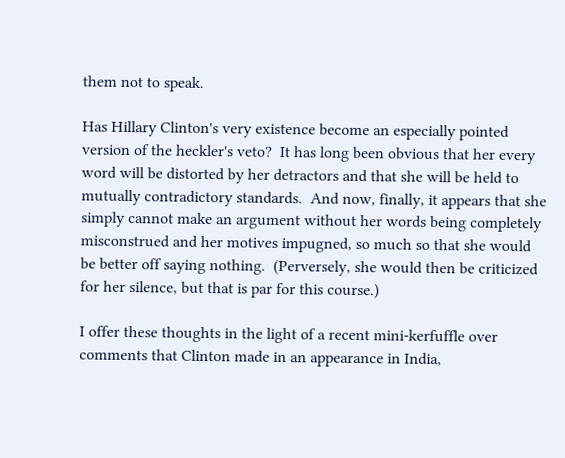them not to speak.

Has Hillary Clinton's very existence become an especially pointed version of the heckler's veto?  It has long been obvious that her every word will be distorted by her detractors and that she will be held to mutually contradictory standards.  And now, finally, it appears that she simply cannot make an argument without her words being completely misconstrued and her motives impugned, so much so that she would be better off saying nothing.  (Perversely, she would then be criticized for her silence, but that is par for this course.)

I offer these thoughts in the light of a recent mini-kerfuffle over comments that Clinton made in an appearance in India,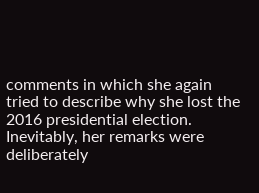comments in which she again tried to describe why she lost the 2016 presidential election.  Inevitably, her remarks were deliberately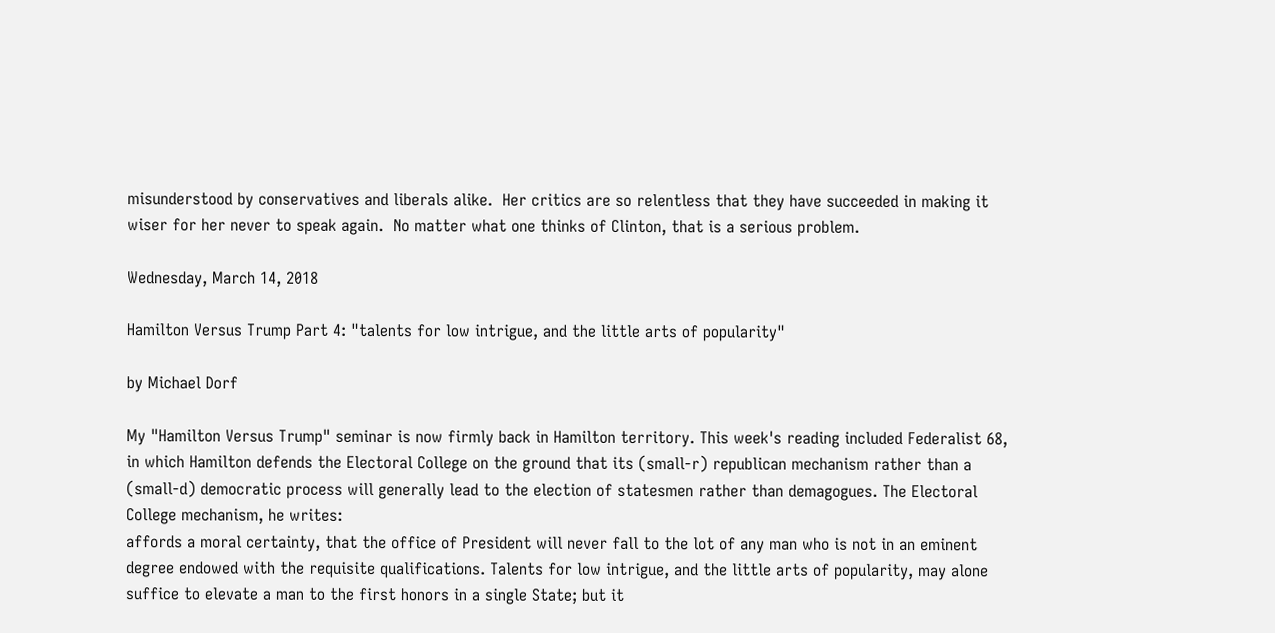misunderstood by conservatives and liberals alike.  Her critics are so relentless that they have succeeded in making it wiser for her never to speak again.  No matter what one thinks of Clinton, that is a serious problem.

Wednesday, March 14, 2018

Hamilton Versus Trump Part 4: "talents for low intrigue, and the little arts of popularity"

by Michael Dorf

My "Hamilton Versus Trump" seminar is now firmly back in Hamilton territory. This week's reading included Federalist 68, in which Hamilton defends the Electoral College on the ground that its (small-r) republican mechanism rather than a (small-d) democratic process will generally lead to the election of statesmen rather than demagogues. The Electoral College mechanism, he writes:
affords a moral certainty, that the office of President will never fall to the lot of any man who is not in an eminent degree endowed with the requisite qualifications. Talents for low intrigue, and the little arts of popularity, may alone suffice to elevate a man to the first honors in a single State; but it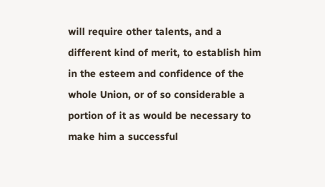will require other talents, and a different kind of merit, to establish him in the esteem and confidence of the whole Union, or of so considerable a portion of it as would be necessary to make him a successful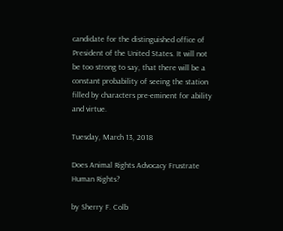candidate for the distinguished office of President of the United States. It will not be too strong to say, that there will be a constant probability of seeing the station filled by characters pre-eminent for ability and virtue.

Tuesday, March 13, 2018

Does Animal Rights Advocacy Frustrate Human Rights?

by Sherry F. Colb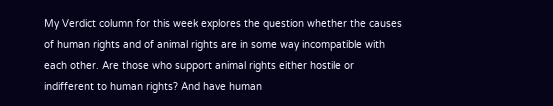My Verdict column for this week explores the question whether the causes of human rights and of animal rights are in some way incompatible with each other. Are those who support animal rights either hostile or indifferent to human rights? And have human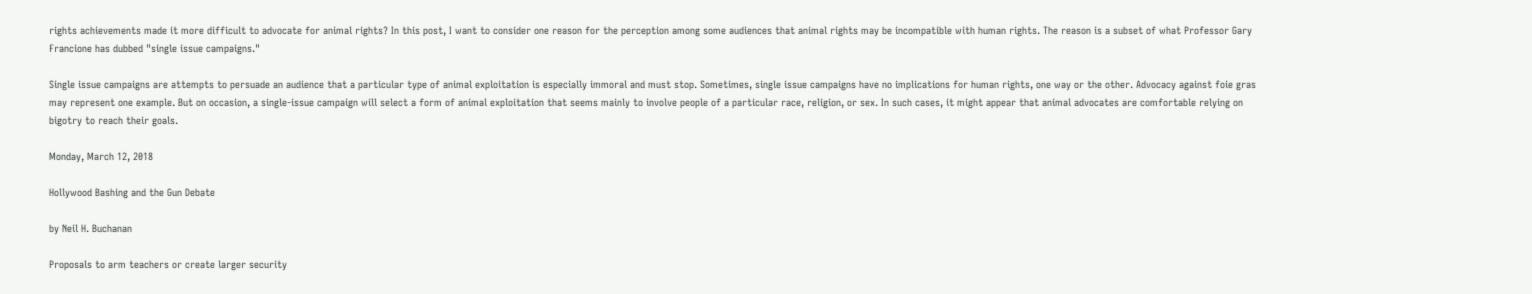rights achievements made it more difficult to advocate for animal rights? In this post, I want to consider one reason for the perception among some audiences that animal rights may be incompatible with human rights. The reason is a subset of what Professor Gary Francione has dubbed "single issue campaigns."

Single issue campaigns are attempts to persuade an audience that a particular type of animal exploitation is especially immoral and must stop. Sometimes, single issue campaigns have no implications for human rights, one way or the other. Advocacy against foie gras may represent one example. But on occasion, a single-issue campaign will select a form of animal exploitation that seems mainly to involve people of a particular race, religion, or sex. In such cases, it might appear that animal advocates are comfortable relying on bigotry to reach their goals.

Monday, March 12, 2018

Hollywood Bashing and the Gun Debate

by Neil H. Buchanan

Proposals to arm teachers or create larger security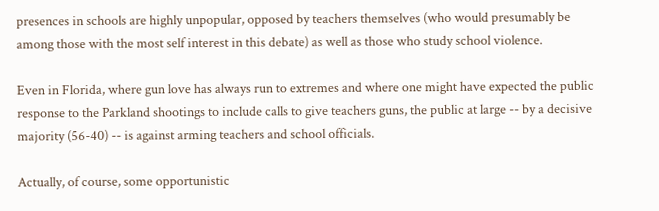presences in schools are highly unpopular, opposed by teachers themselves (who would presumably be among those with the most self interest in this debate) as well as those who study school violence.

Even in Florida, where gun love has always run to extremes and where one might have expected the public response to the Parkland shootings to include calls to give teachers guns, the public at large -- by a decisive majority (56-40) -- is against arming teachers and school officials.

Actually, of course, some opportunistic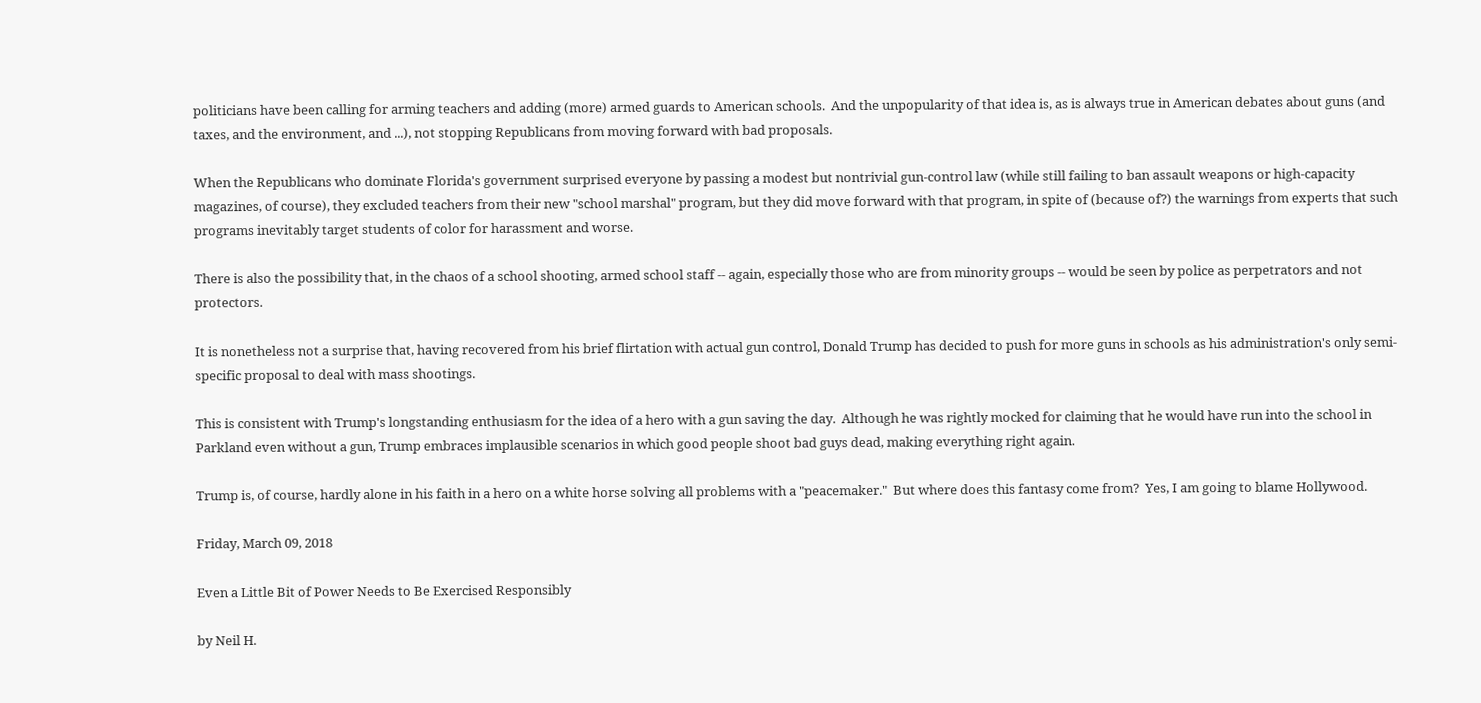politicians have been calling for arming teachers and adding (more) armed guards to American schools.  And the unpopularity of that idea is, as is always true in American debates about guns (and taxes, and the environment, and ...), not stopping Republicans from moving forward with bad proposals.

When the Republicans who dominate Florida's government surprised everyone by passing a modest but nontrivial gun-control law (while still failing to ban assault weapons or high-capacity magazines, of course), they excluded teachers from their new "school marshal" program, but they did move forward with that program, in spite of (because of?) the warnings from experts that such programs inevitably target students of color for harassment and worse.

There is also the possibility that, in the chaos of a school shooting, armed school staff -- again, especially those who are from minority groups -- would be seen by police as perpetrators and not protectors.

It is nonetheless not a surprise that, having recovered from his brief flirtation with actual gun control, Donald Trump has decided to push for more guns in schools as his administration's only semi-specific proposal to deal with mass shootings.

This is consistent with Trump's longstanding enthusiasm for the idea of a hero with a gun saving the day.  Although he was rightly mocked for claiming that he would have run into the school in Parkland even without a gun, Trump embraces implausible scenarios in which good people shoot bad guys dead, making everything right again.

Trump is, of course, hardly alone in his faith in a hero on a white horse solving all problems with a "peacemaker."  But where does this fantasy come from?  Yes, I am going to blame Hollywood.

Friday, March 09, 2018

Even a Little Bit of Power Needs to Be Exercised Responsibly

by Neil H.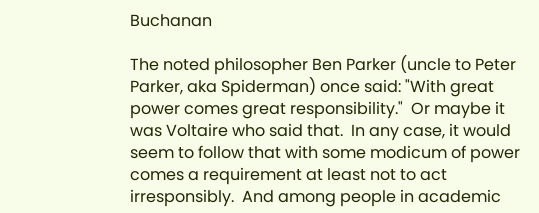Buchanan

The noted philosopher Ben Parker (uncle to Peter Parker, aka Spiderman) once said: "With great power comes great responsibility."  Or maybe it was Voltaire who said that.  In any case, it would seem to follow that with some modicum of power comes a requirement at least not to act irresponsibly.  And among people in academic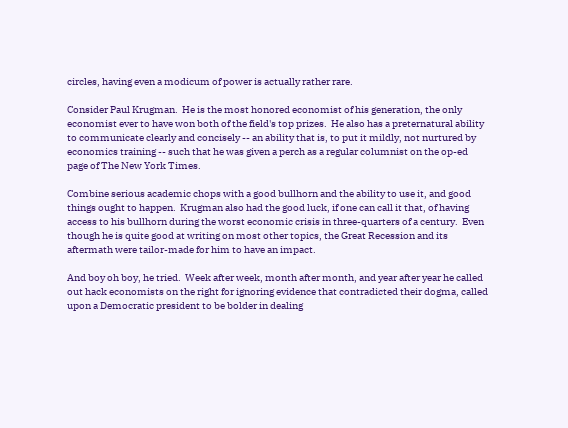circles, having even a modicum of power is actually rather rare.

Consider Paul Krugman.  He is the most honored economist of his generation, the only economist ever to have won both of the field's top prizes.  He also has a preternatural ability to communicate clearly and concisely -- an ability that is, to put it mildly, not nurtured by economics training -- such that he was given a perch as a regular columnist on the op-ed page of The New York Times.

Combine serious academic chops with a good bullhorn and the ability to use it, and good things ought to happen.  Krugman also had the good luck, if one can call it that, of having access to his bullhorn during the worst economic crisis in three-quarters of a century.  Even though he is quite good at writing on most other topics, the Great Recession and its aftermath were tailor-made for him to have an impact.

And boy oh boy, he tried.  Week after week, month after month, and year after year he called out hack economists on the right for ignoring evidence that contradicted their dogma, called upon a Democratic president to be bolder in dealing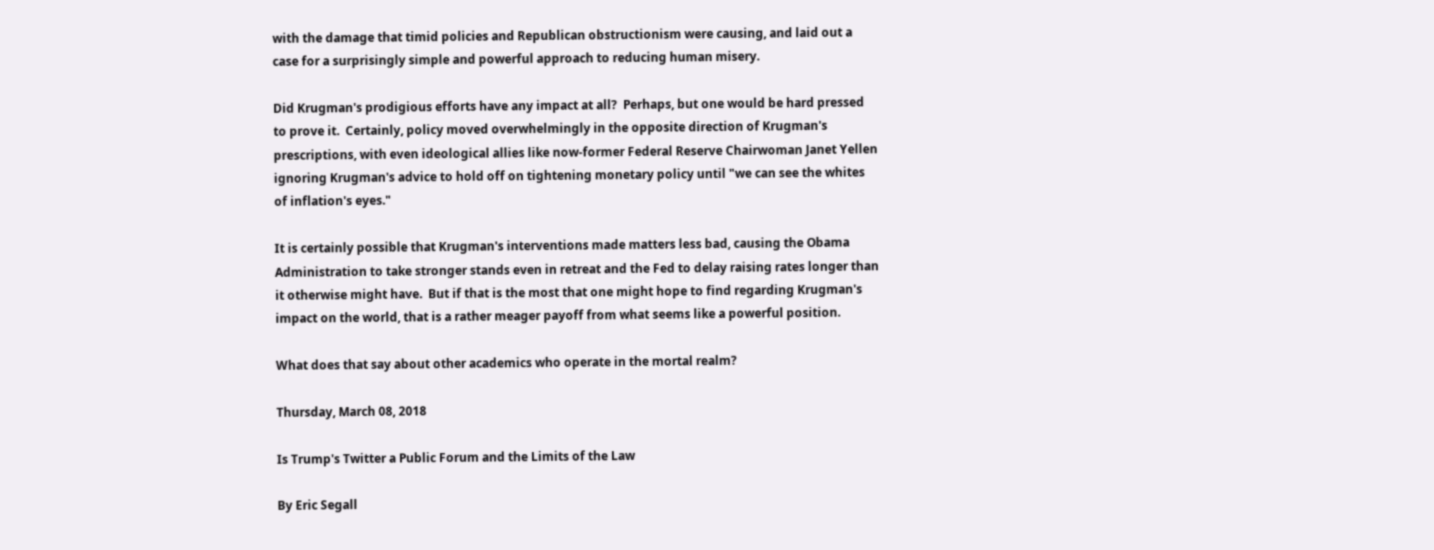with the damage that timid policies and Republican obstructionism were causing, and laid out a case for a surprisingly simple and powerful approach to reducing human misery.

Did Krugman's prodigious efforts have any impact at all?  Perhaps, but one would be hard pressed to prove it.  Certainly, policy moved overwhelmingly in the opposite direction of Krugman's prescriptions, with even ideological allies like now-former Federal Reserve Chairwoman Janet Yellen ignoring Krugman's advice to hold off on tightening monetary policy until "we can see the whites of inflation's eyes."

It is certainly possible that Krugman's interventions made matters less bad, causing the Obama Administration to take stronger stands even in retreat and the Fed to delay raising rates longer than it otherwise might have.  But if that is the most that one might hope to find regarding Krugman's impact on the world, that is a rather meager payoff from what seems like a powerful position.

What does that say about other academics who operate in the mortal realm?

Thursday, March 08, 2018

Is Trump's Twitter a Public Forum and the Limits of the Law

By Eric Segall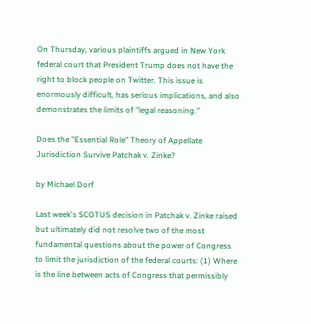On Thursday, various plaintiffs argued in New York federal court that President Trump does not have the right to block people on Twitter. This issue is enormously difficult, has serious implications, and also demonstrates the limits of "legal reasoning."

Does the "Essential Role" Theory of Appellate Jurisdiction Survive Patchak v. Zinke?

by Michael Dorf

Last week's SCOTUS decision in Patchak v. Zinke raised but ultimately did not resolve two of the most fundamental questions about the power of Congress to limit the jurisdiction of the federal courts: (1) Where is the line between acts of Congress that permissibly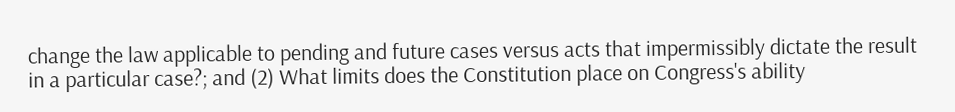change the law applicable to pending and future cases versus acts that impermissibly dictate the result in a particular case?; and (2) What limits does the Constitution place on Congress's ability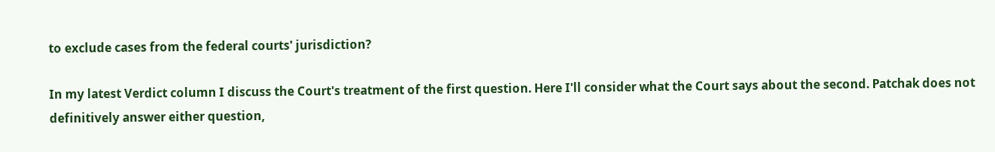to exclude cases from the federal courts' jurisdiction?

In my latest Verdict column I discuss the Court's treatment of the first question. Here I'll consider what the Court says about the second. Patchak does not definitively answer either question,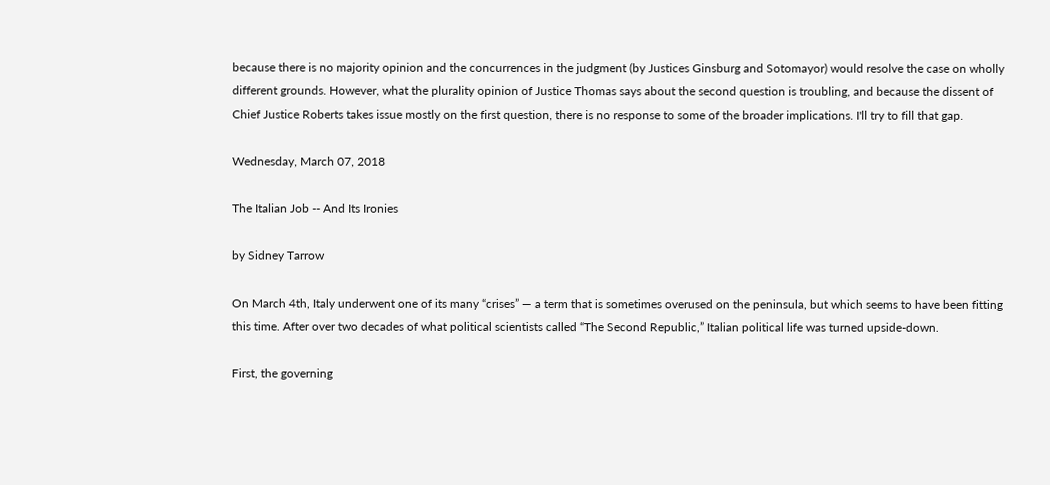because there is no majority opinion and the concurrences in the judgment (by Justices Ginsburg and Sotomayor) would resolve the case on wholly different grounds. However, what the plurality opinion of Justice Thomas says about the second question is troubling, and because the dissent of Chief Justice Roberts takes issue mostly on the first question, there is no response to some of the broader implications. I'll try to fill that gap.

Wednesday, March 07, 2018

The Italian Job -- And Its Ironies

by Sidney Tarrow

On March 4th, Italy underwent one of its many “crises” — a term that is sometimes overused on the peninsula, but which seems to have been fitting this time. After over two decades of what political scientists called “The Second Republic,” Italian political life was turned upside-down.

First, the governing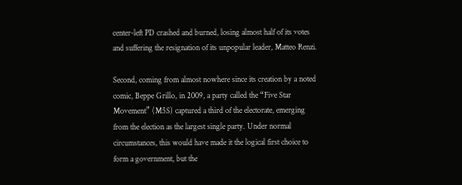center-left PD crashed and burned, losing almost half of its votes and suffering the resignation of its unpopular leader, Matteo Renzi.

Second, coming from almost nowhere since its creation by a noted comic, Beppe Grillo, in 2009, a party called the “Five Star Movement” (M5S) captured a third of the electorate, emerging from the election as the largest single party. Under normal circumstances, this would have made it the logical first choice to form a government, but the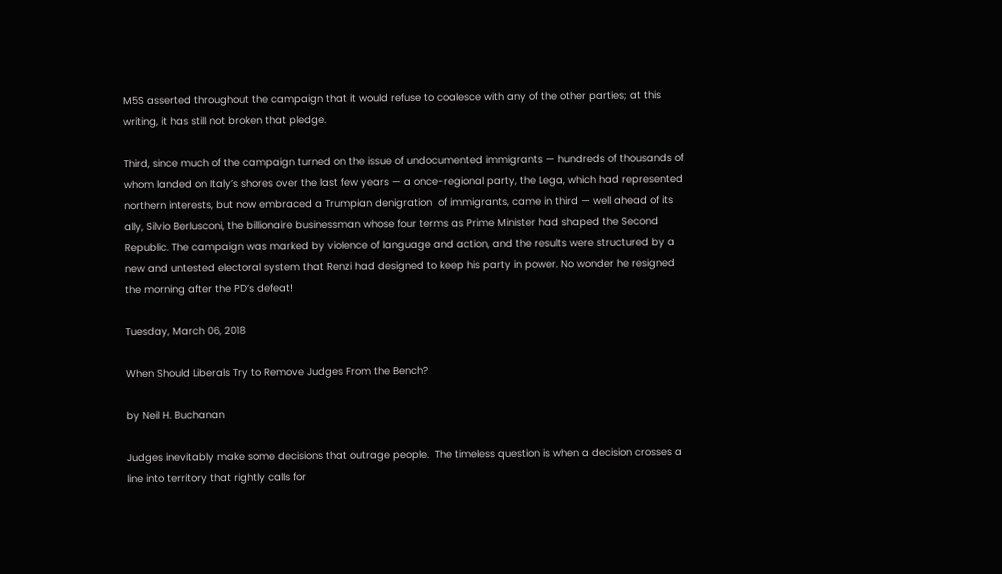M5S asserted throughout the campaign that it would refuse to coalesce with any of the other parties; at this writing, it has still not broken that pledge.

Third, since much of the campaign turned on the issue of undocumented immigrants — hundreds of thousands of whom landed on Italy’s shores over the last few years — a once-regional party, the Lega, which had represented northern interests, but now embraced a Trumpian denigration  of immigrants, came in third — well ahead of its ally, Silvio Berlusconi, the billionaire businessman whose four terms as Prime Minister had shaped the Second Republic. The campaign was marked by violence of language and action, and the results were structured by a new and untested electoral system that Renzi had designed to keep his party in power. No wonder he resigned the morning after the PD’s defeat!

Tuesday, March 06, 2018

When Should Liberals Try to Remove Judges From the Bench?

by Neil H. Buchanan

Judges inevitably make some decisions that outrage people.  The timeless question is when a decision crosses a line into territory that rightly calls for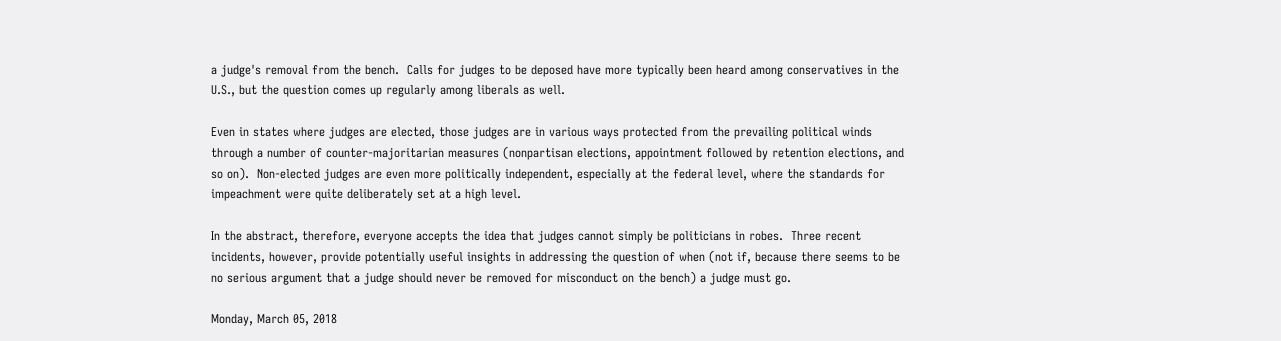a judge's removal from the bench.  Calls for judges to be deposed have more typically been heard among conservatives in the U.S., but the question comes up regularly among liberals as well.

Even in states where judges are elected, those judges are in various ways protected from the prevailing political winds through a number of counter-majoritarian measures (nonpartisan elections, appointment followed by retention elections, and so on).  Non-elected judges are even more politically independent, especially at the federal level, where the standards for impeachment were quite deliberately set at a high level.

In the abstract, therefore, everyone accepts the idea that judges cannot simply be politicians in robes.  Three recent incidents, however, provide potentially useful insights in addressing the question of when (not if, because there seems to be no serious argument that a judge should never be removed for misconduct on the bench) a judge must go.

Monday, March 05, 2018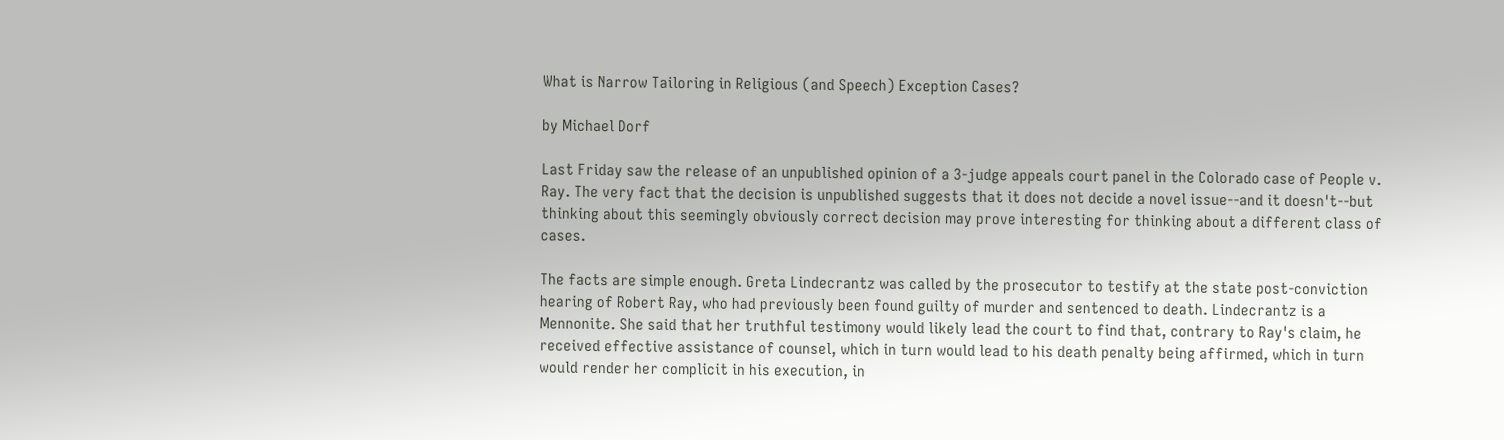What is Narrow Tailoring in Religious (and Speech) Exception Cases?

by Michael Dorf

Last Friday saw the release of an unpublished opinion of a 3-judge appeals court panel in the Colorado case of People v. Ray. The very fact that the decision is unpublished suggests that it does not decide a novel issue--and it doesn't--but thinking about this seemingly obviously correct decision may prove interesting for thinking about a different class of cases.

The facts are simple enough. Greta Lindecrantz was called by the prosecutor to testify at the state post-conviction hearing of Robert Ray, who had previously been found guilty of murder and sentenced to death. Lindecrantz is a Mennonite. She said that her truthful testimony would likely lead the court to find that, contrary to Ray's claim, he received effective assistance of counsel, which in turn would lead to his death penalty being affirmed, which in turn would render her complicit in his execution, in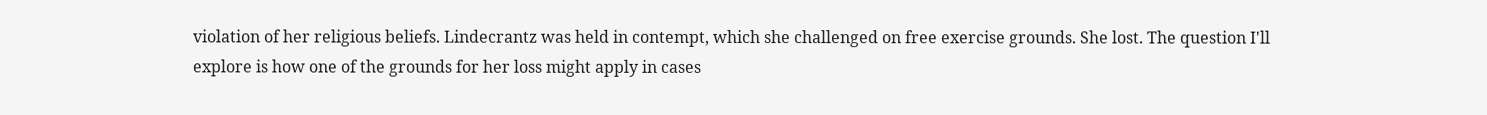violation of her religious beliefs. Lindecrantz was held in contempt, which she challenged on free exercise grounds. She lost. The question I'll explore is how one of the grounds for her loss might apply in cases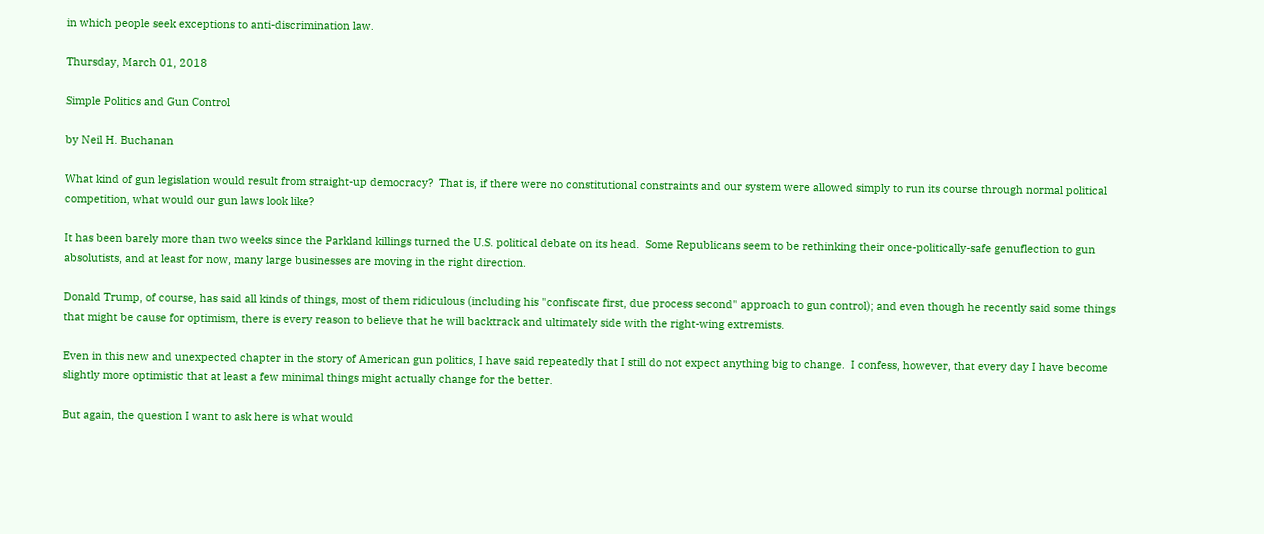in which people seek exceptions to anti-discrimination law.

Thursday, March 01, 2018

Simple Politics and Gun Control

by Neil H. Buchanan

What kind of gun legislation would result from straight-up democracy?  That is, if there were no constitutional constraints and our system were allowed simply to run its course through normal political competition, what would our gun laws look like?

It has been barely more than two weeks since the Parkland killings turned the U.S. political debate on its head.  Some Republicans seem to be rethinking their once-politically-safe genuflection to gun absolutists, and at least for now, many large businesses are moving in the right direction.

Donald Trump, of course, has said all kinds of things, most of them ridiculous (including his "confiscate first, due process second" approach to gun control); and even though he recently said some things that might be cause for optimism, there is every reason to believe that he will backtrack and ultimately side with the right-wing extremists.

Even in this new and unexpected chapter in the story of American gun politics, I have said repeatedly that I still do not expect anything big to change.  I confess, however, that every day I have become slightly more optimistic that at least a few minimal things might actually change for the better.

But again, the question I want to ask here is what would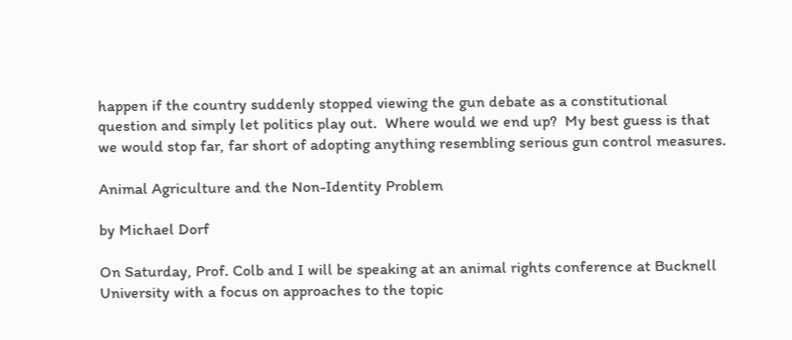happen if the country suddenly stopped viewing the gun debate as a constitutional question and simply let politics play out.  Where would we end up?  My best guess is that we would stop far, far short of adopting anything resembling serious gun control measures.

Animal Agriculture and the Non-Identity Problem

by Michael Dorf

On Saturday, Prof. Colb and I will be speaking at an animal rights conference at Bucknell University with a focus on approaches to the topic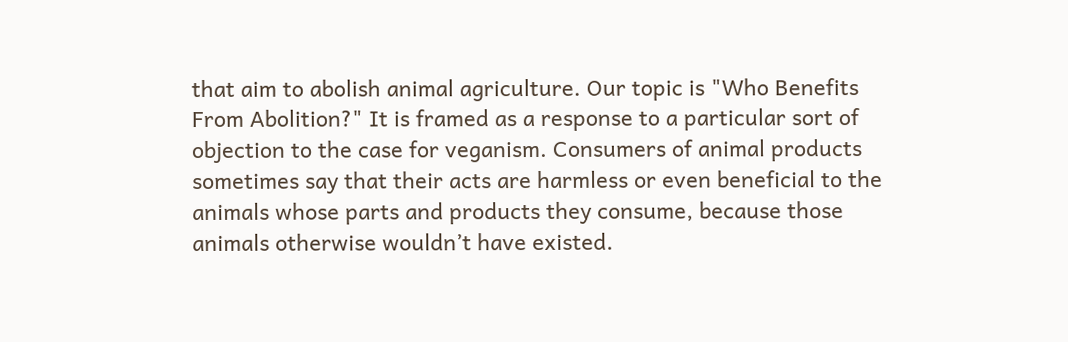that aim to abolish animal agriculture. Our topic is "Who Benefits From Abolition?" It is framed as a response to a particular sort of objection to the case for veganism. Consumers of animal products sometimes say that their acts are harmless or even beneficial to the animals whose parts and products they consume, because those animals otherwise wouldn’t have existed.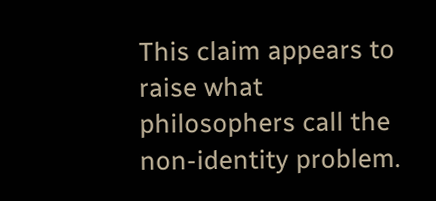This claim appears to raise what philosophers call the non-identity problem.